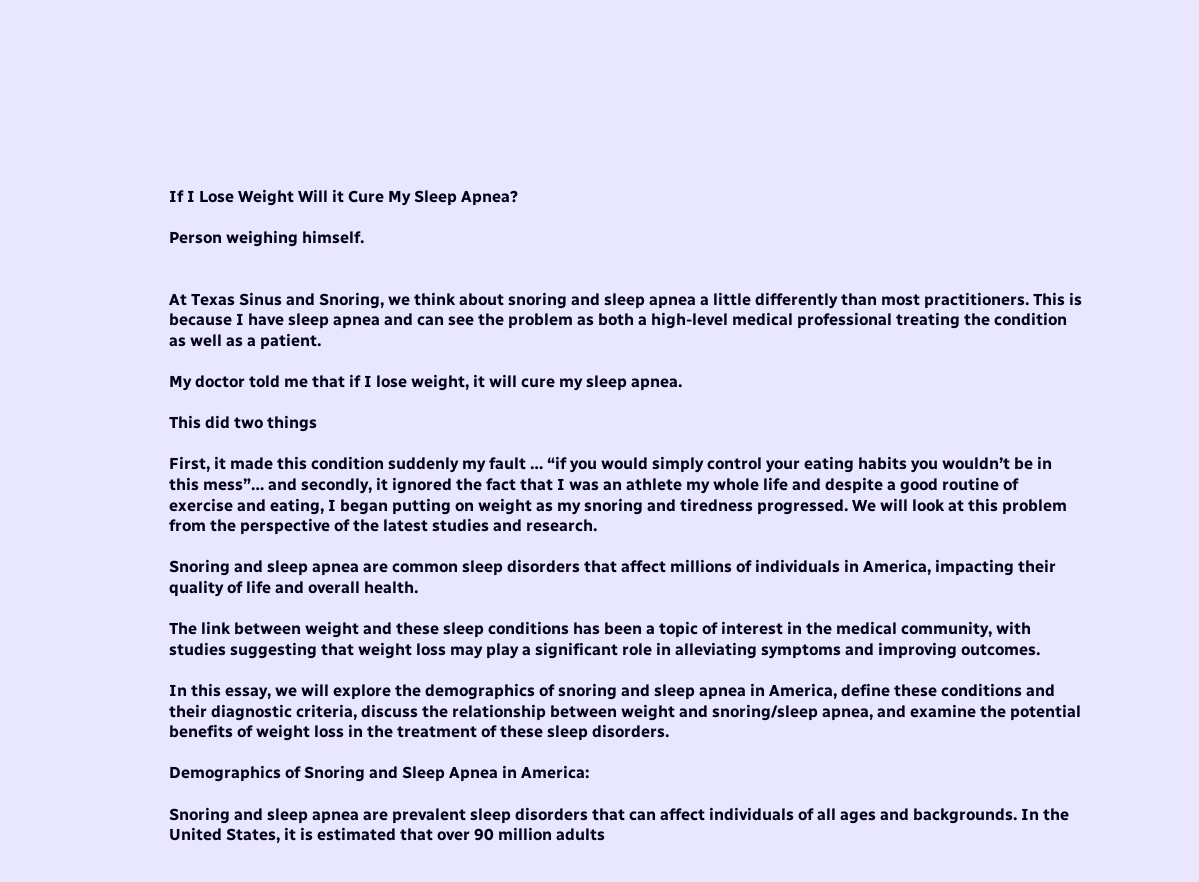If I Lose Weight Will it Cure My Sleep Apnea?

Person weighing himself.


At Texas Sinus and Snoring, we think about snoring and sleep apnea a little differently than most practitioners. This is because I have sleep apnea and can see the problem as both a high-level medical professional treating the condition as well as a patient.

My doctor told me that if I lose weight, it will cure my sleep apnea.

This did two things

First, it made this condition suddenly my fault … “if you would simply control your eating habits you wouldn’t be in this mess”… and secondly, it ignored the fact that I was an athlete my whole life and despite a good routine of exercise and eating, I began putting on weight as my snoring and tiredness progressed. We will look at this problem from the perspective of the latest studies and research.

Snoring and sleep apnea are common sleep disorders that affect millions of individuals in America, impacting their quality of life and overall health.

The link between weight and these sleep conditions has been a topic of interest in the medical community, with studies suggesting that weight loss may play a significant role in alleviating symptoms and improving outcomes.

In this essay, we will explore the demographics of snoring and sleep apnea in America, define these conditions and their diagnostic criteria, discuss the relationship between weight and snoring/sleep apnea, and examine the potential benefits of weight loss in the treatment of these sleep disorders.

Demographics of Snoring and Sleep Apnea in America:

Snoring and sleep apnea are prevalent sleep disorders that can affect individuals of all ages and backgrounds. In the United States, it is estimated that over 90 million adults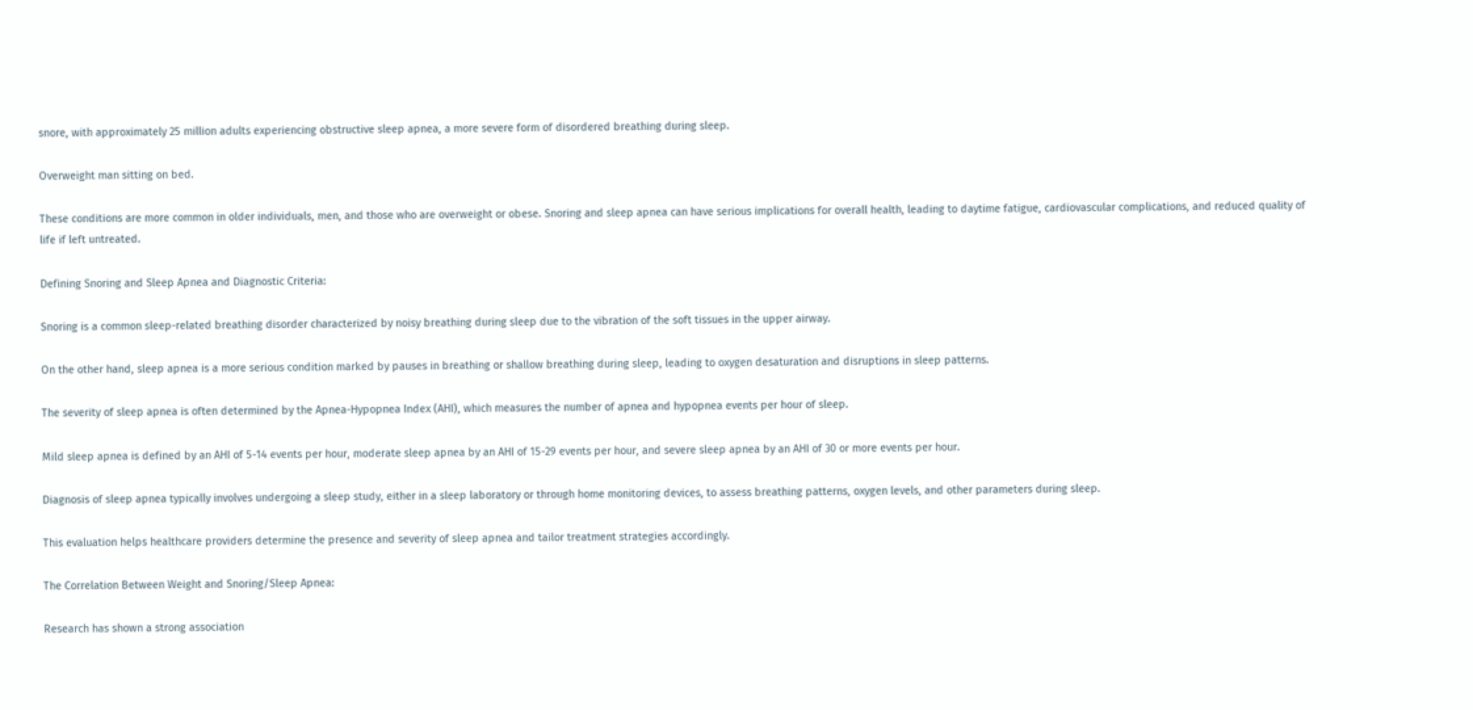snore, with approximately 25 million adults experiencing obstructive sleep apnea, a more severe form of disordered breathing during sleep.

Overweight man sitting on bed.

These conditions are more common in older individuals, men, and those who are overweight or obese. Snoring and sleep apnea can have serious implications for overall health, leading to daytime fatigue, cardiovascular complications, and reduced quality of life if left untreated.

Defining Snoring and Sleep Apnea and Diagnostic Criteria:

Snoring is a common sleep-related breathing disorder characterized by noisy breathing during sleep due to the vibration of the soft tissues in the upper airway.

On the other hand, sleep apnea is a more serious condition marked by pauses in breathing or shallow breathing during sleep, leading to oxygen desaturation and disruptions in sleep patterns.

The severity of sleep apnea is often determined by the Apnea-Hypopnea Index (AHI), which measures the number of apnea and hypopnea events per hour of sleep.

Mild sleep apnea is defined by an AHI of 5-14 events per hour, moderate sleep apnea by an AHI of 15-29 events per hour, and severe sleep apnea by an AHI of 30 or more events per hour.

Diagnosis of sleep apnea typically involves undergoing a sleep study, either in a sleep laboratory or through home monitoring devices, to assess breathing patterns, oxygen levels, and other parameters during sleep.

This evaluation helps healthcare providers determine the presence and severity of sleep apnea and tailor treatment strategies accordingly.

The Correlation Between Weight and Snoring/Sleep Apnea:

Research has shown a strong association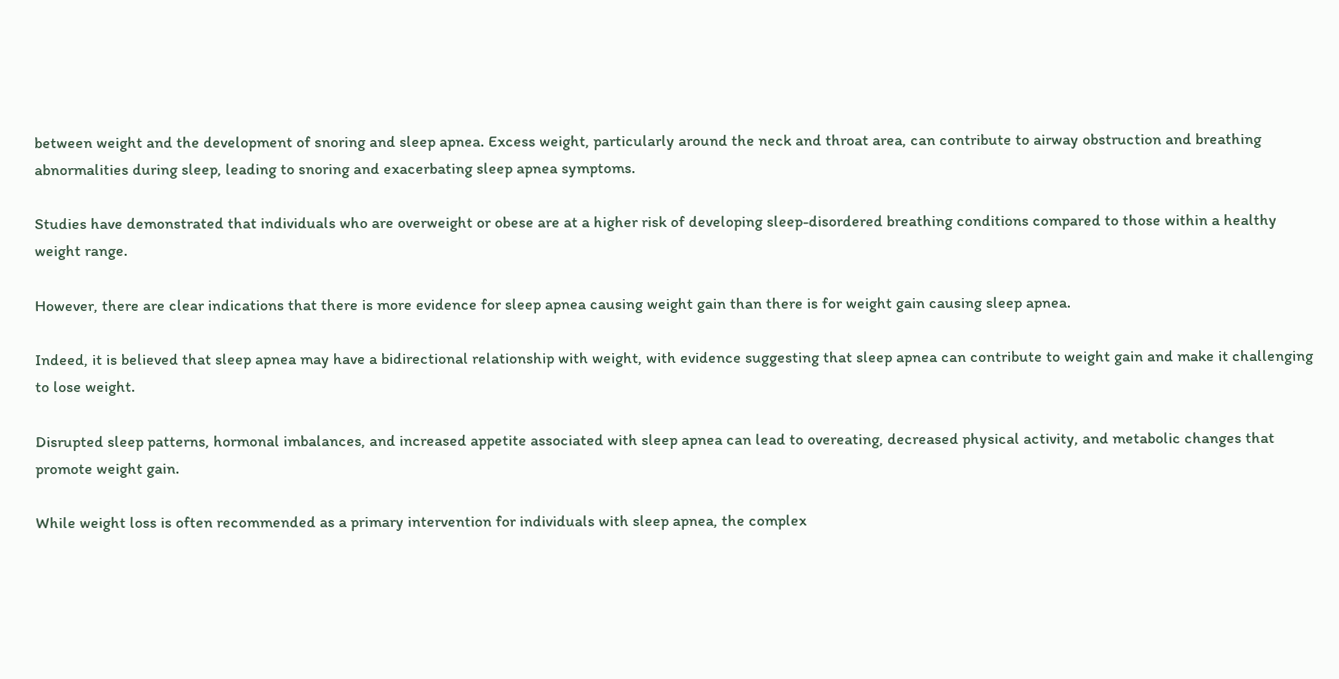between weight and the development of snoring and sleep apnea. Excess weight, particularly around the neck and throat area, can contribute to airway obstruction and breathing abnormalities during sleep, leading to snoring and exacerbating sleep apnea symptoms.

Studies have demonstrated that individuals who are overweight or obese are at a higher risk of developing sleep-disordered breathing conditions compared to those within a healthy weight range.

However, there are clear indications that there is more evidence for sleep apnea causing weight gain than there is for weight gain causing sleep apnea.

Indeed, it is believed that sleep apnea may have a bidirectional relationship with weight, with evidence suggesting that sleep apnea can contribute to weight gain and make it challenging to lose weight.

Disrupted sleep patterns, hormonal imbalances, and increased appetite associated with sleep apnea can lead to overeating, decreased physical activity, and metabolic changes that promote weight gain.

While weight loss is often recommended as a primary intervention for individuals with sleep apnea, the complex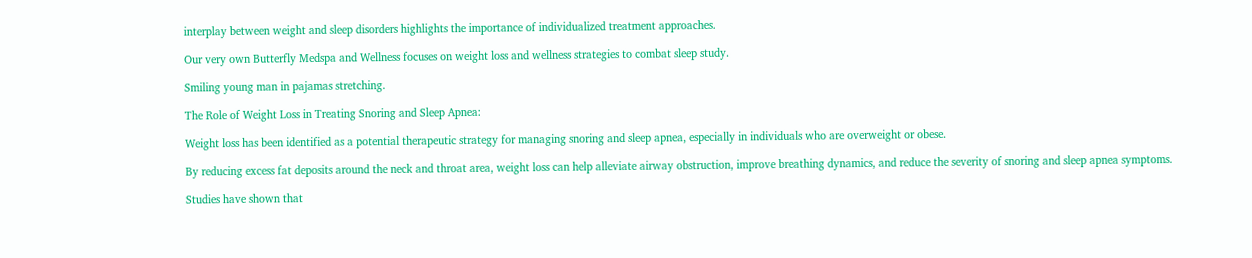interplay between weight and sleep disorders highlights the importance of individualized treatment approaches.

Our very own Butterfly Medspa and Wellness focuses on weight loss and wellness strategies to combat sleep study.

Smiling young man in pajamas stretching.

The Role of Weight Loss in Treating Snoring and Sleep Apnea:

Weight loss has been identified as a potential therapeutic strategy for managing snoring and sleep apnea, especially in individuals who are overweight or obese.

By reducing excess fat deposits around the neck and throat area, weight loss can help alleviate airway obstruction, improve breathing dynamics, and reduce the severity of snoring and sleep apnea symptoms.

Studies have shown that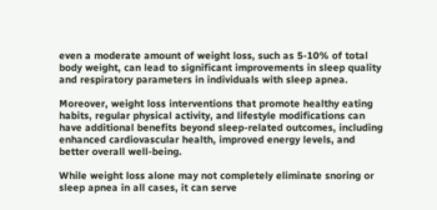even a moderate amount of weight loss, such as 5-10% of total body weight, can lead to significant improvements in sleep quality and respiratory parameters in individuals with sleep apnea.

Moreover, weight loss interventions that promote healthy eating habits, regular physical activity, and lifestyle modifications can have additional benefits beyond sleep-related outcomes, including enhanced cardiovascular health, improved energy levels, and better overall well-being.

While weight loss alone may not completely eliminate snoring or sleep apnea in all cases, it can serve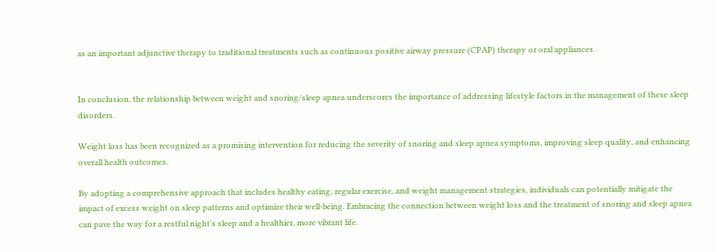as an important adjunctive therapy to traditional treatments such as continuous positive airway pressure (CPAP) therapy or oral appliances.


In conclusion, the relationship between weight and snoring/sleep apnea underscores the importance of addressing lifestyle factors in the management of these sleep disorders.

Weight loss has been recognized as a promising intervention for reducing the severity of snoring and sleep apnea symptoms, improving sleep quality, and enhancing overall health outcomes.

By adopting a comprehensive approach that includes healthy eating, regular exercise, and weight management strategies, individuals can potentially mitigate the impact of excess weight on sleep patterns and optimize their well-being. Embracing the connection between weight loss and the treatment of snoring and sleep apnea can pave the way for a restful night's sleep and a healthier, more vibrant life.